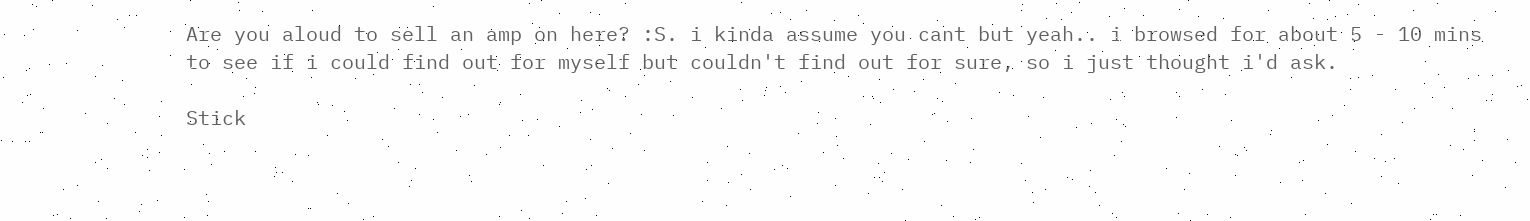Are you aloud to sell an amp on here? :S. i kinda assume you cant but yeah.. i browsed for about 5 - 10 mins to see if i could find out for myself but couldn't find out for sure, so i just thought i'd ask.

Stick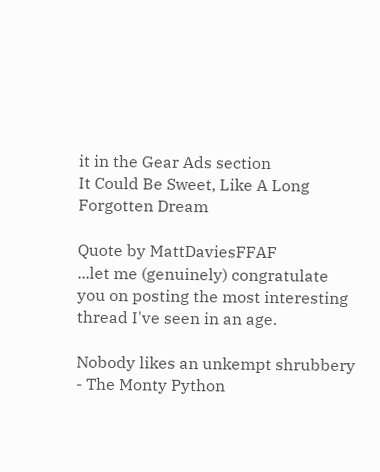it in the Gear Ads section
It Could Be Sweet, Like A Long Forgotten Dream

Quote by MattDaviesFFAF
...let me (genuinely) congratulate you on posting the most interesting thread I've seen in an age.

Nobody likes an unkempt shrubbery - The Monty Python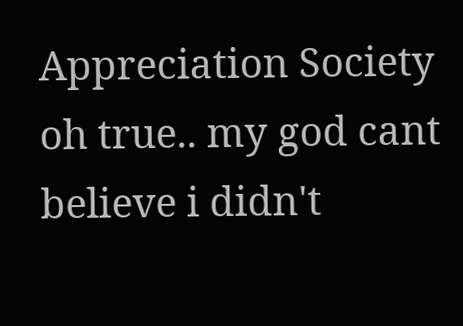Appreciation Society
oh true.. my god cant believe i didn't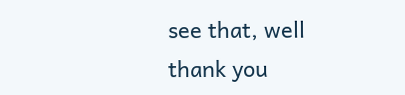see that, well thank you